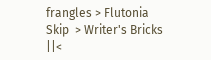frangles > Flutonia Skip  > Writer's Bricks ||<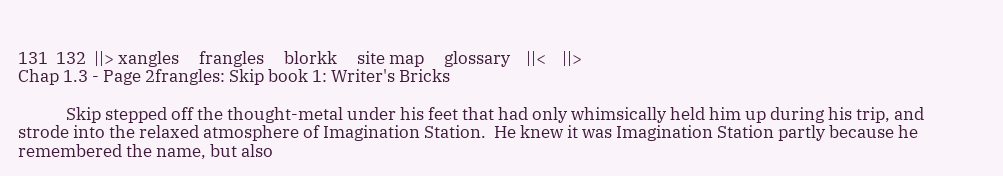131  132  ||> xangles     frangles     blorkk     site map     glossary    ||<    ||>
Chap 1.3 - Page 2frangles: Skip book 1: Writer's Bricks

            Skip stepped off the thought-metal under his feet that had only whimsically held him up during his trip, and strode into the relaxed atmosphere of Imagination Station.  He knew it was Imagination Station partly because he remembered the name, but also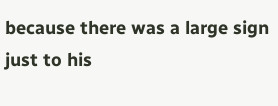because there was a large sign just to his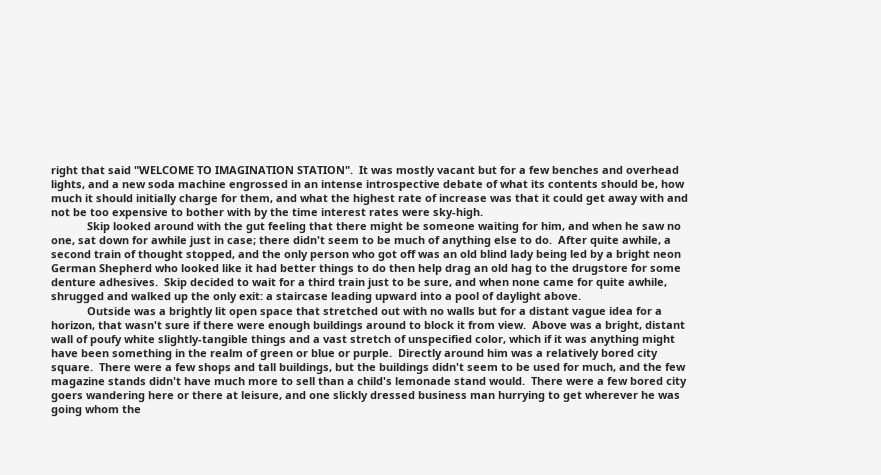right that said "WELCOME TO IMAGINATION STATION".  It was mostly vacant but for a few benches and overhead lights, and a new soda machine engrossed in an intense introspective debate of what its contents should be, how much it should initially charge for them, and what the highest rate of increase was that it could get away with and not be too expensive to bother with by the time interest rates were sky-high.
            Skip looked around with the gut feeling that there might be someone waiting for him, and when he saw no one, sat down for awhile just in case; there didn't seem to be much of anything else to do.  After quite awhile, a second train of thought stopped, and the only person who got off was an old blind lady being led by a bright neon German Shepherd who looked like it had better things to do then help drag an old hag to the drugstore for some denture adhesives.  Skip decided to wait for a third train just to be sure, and when none came for quite awhile, shrugged and walked up the only exit: a staircase leading upward into a pool of daylight above.
            Outside was a brightly lit open space that stretched out with no walls but for a distant vague idea for a horizon, that wasn't sure if there were enough buildings around to block it from view.  Above was a bright, distant wall of poufy white slightly-tangible things and a vast stretch of unspecified color, which if it was anything might have been something in the realm of green or blue or purple.  Directly around him was a relatively bored city square.  There were a few shops and tall buildings, but the buildings didn't seem to be used for much, and the few magazine stands didn't have much more to sell than a child's lemonade stand would.  There were a few bored city goers wandering here or there at leisure, and one slickly dressed business man hurrying to get wherever he was going whom the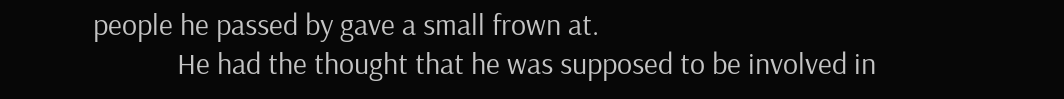people he passed by gave a small frown at.
            He had the thought that he was supposed to be involved in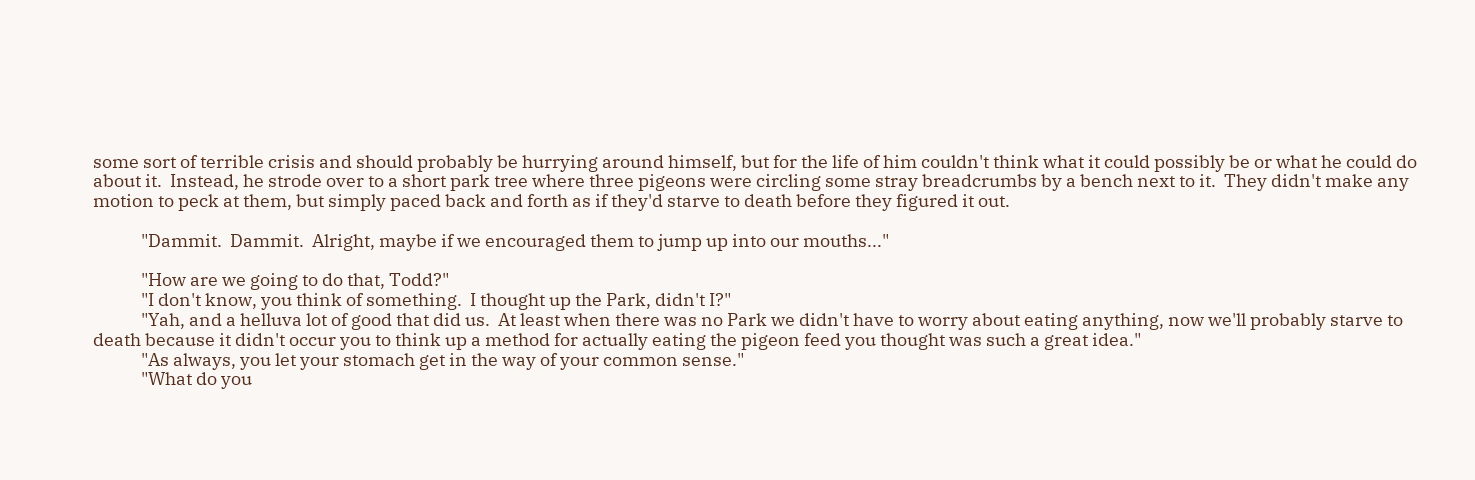some sort of terrible crisis and should probably be hurrying around himself, but for the life of him couldn't think what it could possibly be or what he could do about it.  Instead, he strode over to a short park tree where three pigeons were circling some stray breadcrumbs by a bench next to it.  They didn't make any motion to peck at them, but simply paced back and forth as if they'd starve to death before they figured it out.

            "Dammit.  Dammit.  Alright, maybe if we encouraged them to jump up into our mouths..."

            "How are we going to do that, Todd?"
            "I don't know, you think of something.  I thought up the Park, didn't I?"
            "Yah, and a helluva lot of good that did us.  At least when there was no Park we didn't have to worry about eating anything, now we'll probably starve to death because it didn't occur you to think up a method for actually eating the pigeon feed you thought was such a great idea."
            "As always, you let your stomach get in the way of your common sense."
            "What do you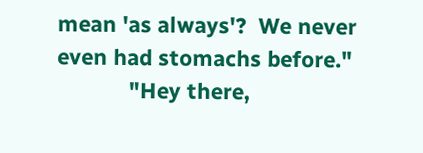mean 'as always'?  We never even had stomachs before."
            "Hey there,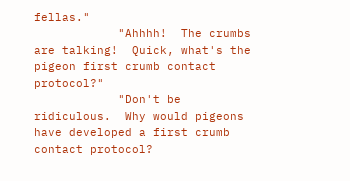fellas."
            "Ahhhh!  The crumbs are talking!  Quick, what's the pigeon first crumb contact protocol?"
            "Don't be ridiculous.  Why would pigeons have developed a first crumb contact protocol?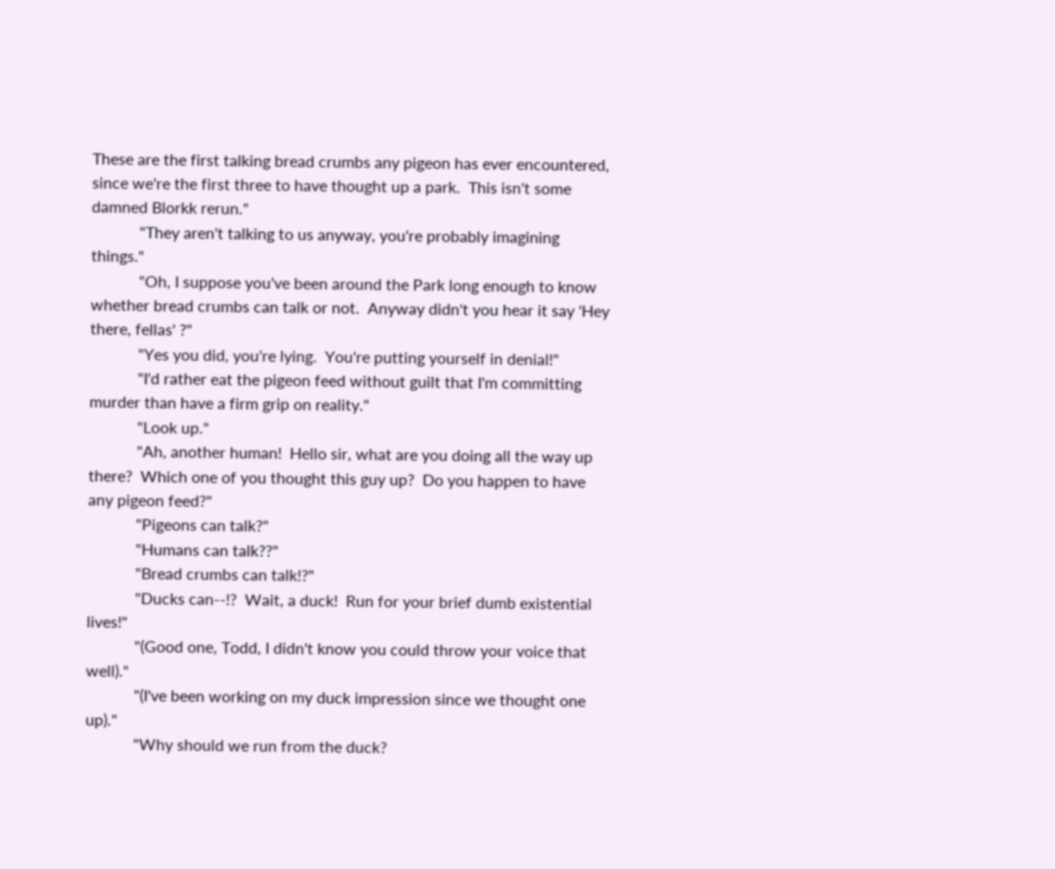These are the first talking bread crumbs any pigeon has ever encountered, since we're the first three to have thought up a park.  This isn't some damned Blorkk rerun."
            "They aren't talking to us anyway, you're probably imagining things."
            "Oh, I suppose you've been around the Park long enough to know whether bread crumbs can talk or not.  Anyway didn't you hear it say 'Hey there, fellas' ?"
            "Yes you did, you're lying.  You're putting yourself in denial!"
            "I'd rather eat the pigeon feed without guilt that I'm committing murder than have a firm grip on reality."
            "Look up."
            "Ah, another human!  Hello sir, what are you doing all the way up there?  Which one of you thought this guy up?  Do you happen to have any pigeon feed?"
            "Pigeons can talk?"
            "Humans can talk??"
            "Bread crumbs can talk!?"
            "Ducks can--!?  Wait, a duck!  Run for your brief dumb existential lives!"
            "(Good one, Todd, I didn't know you could throw your voice that well)."
            "(I've been working on my duck impression since we thought one up)."
            "Why should we run from the duck?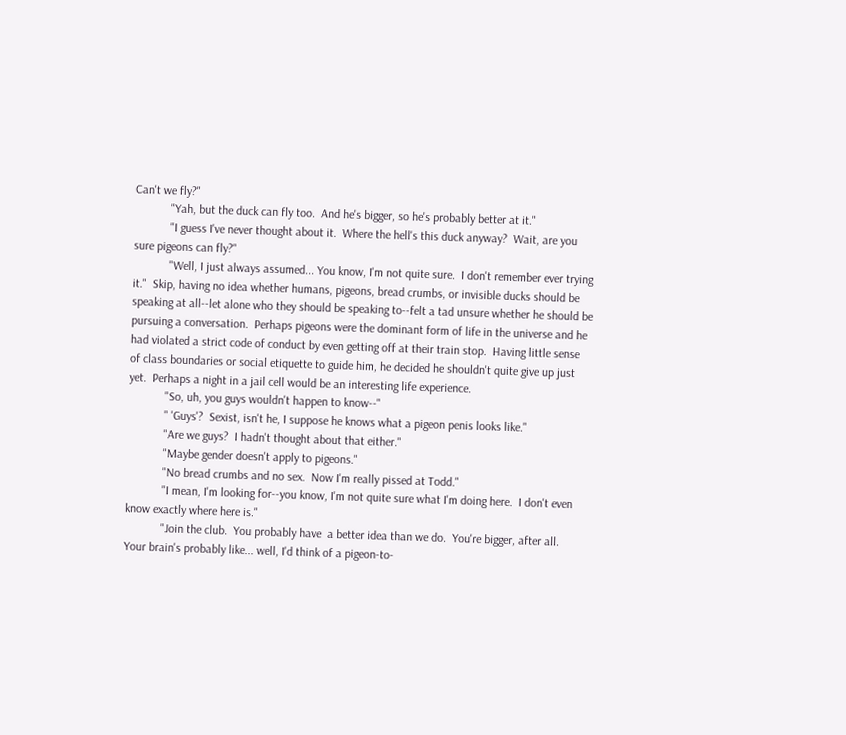Can't we fly?"
            "Yah, but the duck can fly too.  And he's bigger, so he's probably better at it."
            "I guess I've never thought about it.  Where the hell's this duck anyway?  Wait, are you sure pigeons can fly?"
            "Well, I just always assumed... You know, I'm not quite sure.  I don't remember ever trying it."  Skip, having no idea whether humans, pigeons, bread crumbs, or invisible ducks should be speaking at all--let alone who they should be speaking to--felt a tad unsure whether he should be pursuing a conversation.  Perhaps pigeons were the dominant form of life in the universe and he had violated a strict code of conduct by even getting off at their train stop.  Having little sense of class boundaries or social etiquette to guide him, he decided he shouldn't quite give up just yet.  Perhaps a night in a jail cell would be an interesting life experience.
            "So, uh, you guys wouldn't happen to know--"
            " 'Guys'?  Sexist, isn't he, I suppose he knows what a pigeon penis looks like."
            "Are we guys?  I hadn't thought about that either."
            "Maybe gender doesn't apply to pigeons."
            "No bread crumbs and no sex.  Now I'm really pissed at Todd."
            "I mean, I'm looking for--you know, I'm not quite sure what I'm doing here.  I don't even know exactly where here is."
            "Join the club.  You probably have  a better idea than we do.  You're bigger, after all.  Your brain's probably like... well, I'd think of a pigeon-to-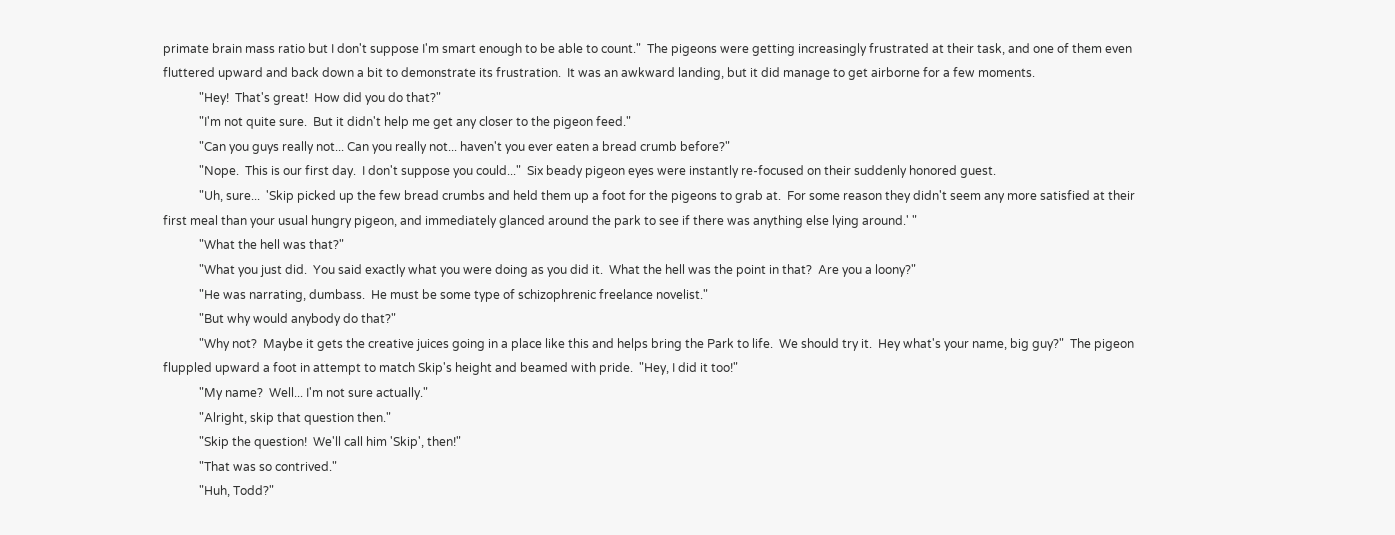primate brain mass ratio but I don't suppose I'm smart enough to be able to count."  The pigeons were getting increasingly frustrated at their task, and one of them even fluttered upward and back down a bit to demonstrate its frustration.  It was an awkward landing, but it did manage to get airborne for a few moments.
            "Hey!  That's great!  How did you do that?"
            "I'm not quite sure.  But it didn't help me get any closer to the pigeon feed."
            "Can you guys really not... Can you really not... haven't you ever eaten a bread crumb before?"
            "Nope.  This is our first day.  I don't suppose you could..."  Six beady pigeon eyes were instantly re-focused on their suddenly honored guest.
            "Uh, sure...  'Skip picked up the few bread crumbs and held them up a foot for the pigeons to grab at.  For some reason they didn't seem any more satisfied at their first meal than your usual hungry pigeon, and immediately glanced around the park to see if there was anything else lying around.' "
            "What the hell was that?"
            "What you just did.  You said exactly what you were doing as you did it.  What the hell was the point in that?  Are you a loony?"
            "He was narrating, dumbass.  He must be some type of schizophrenic freelance novelist."
            "But why would anybody do that?"
            "Why not?  Maybe it gets the creative juices going in a place like this and helps bring the Park to life.  We should try it.  Hey what's your name, big guy?"  The pigeon fluppled upward a foot in attempt to match Skip's height and beamed with pride.  "Hey, I did it too!"
            "My name?  Well... I'm not sure actually."
            "Alright, skip that question then."
            "Skip the question!  We'll call him 'Skip', then!"
            "That was so contrived."
            "Huh, Todd?"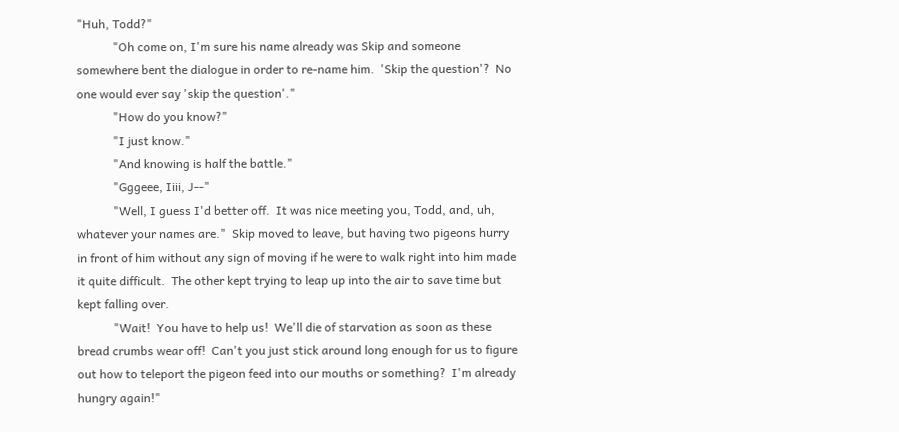"Huh, Todd?"
            "Oh come on, I'm sure his name already was Skip and someone somewhere bent the dialogue in order to re-name him.  'Skip the question'?  No one would ever say 'skip the question'."
            "How do you know?"
            "I just know."
            "And knowing is half the battle."
            "Gggeee, Iiii, J--"
            "Well, I guess I'd better off.  It was nice meeting you, Todd, and, uh, whatever your names are."  Skip moved to leave, but having two pigeons hurry in front of him without any sign of moving if he were to walk right into him made it quite difficult.  The other kept trying to leap up into the air to save time but kept falling over.
            "Wait!  You have to help us!  We'll die of starvation as soon as these bread crumbs wear off!  Can't you just stick around long enough for us to figure out how to teleport the pigeon feed into our mouths or something?  I'm already hungry again!"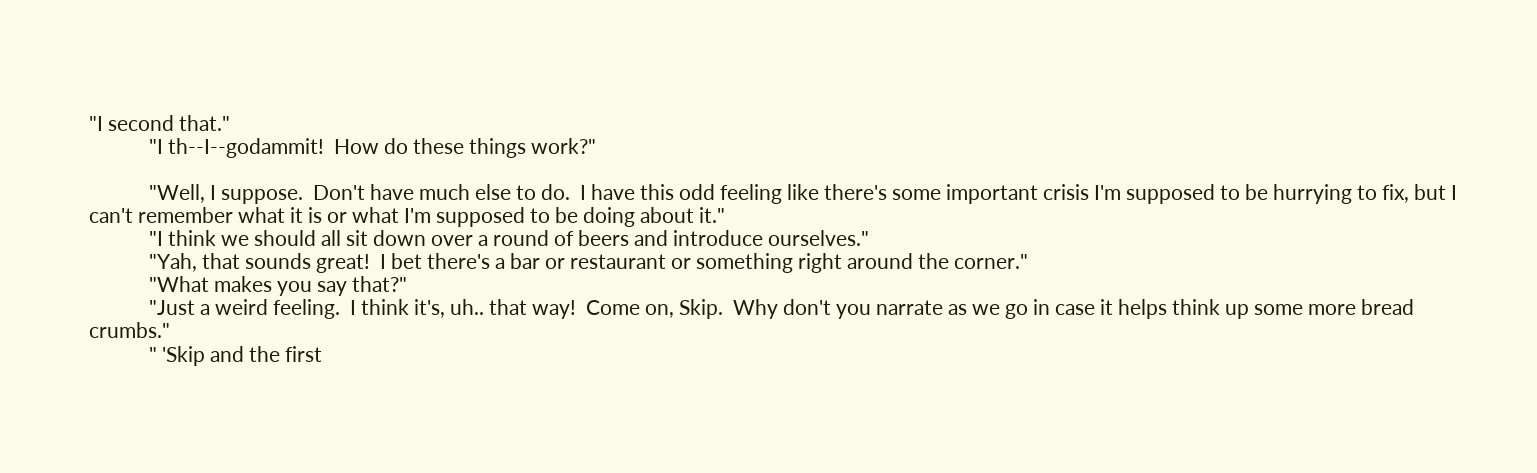"I second that."
            "I th--I--godammit!  How do these things work?"

            "Well, I suppose.  Don't have much else to do.  I have this odd feeling like there's some important crisis I'm supposed to be hurrying to fix, but I can't remember what it is or what I'm supposed to be doing about it."
            "I think we should all sit down over a round of beers and introduce ourselves."
            "Yah, that sounds great!  I bet there's a bar or restaurant or something right around the corner."
            "What makes you say that?"
            "Just a weird feeling.  I think it's, uh.. that way!  Come on, Skip.  Why don't you narrate as we go in case it helps think up some more bread crumbs."
            " 'Skip and the first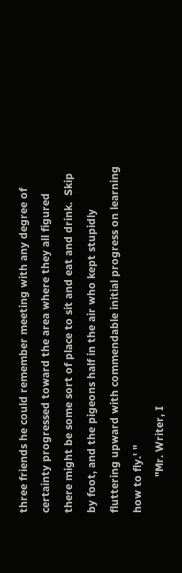three friends he could remember meeting with any degree of certainty progressed toward the area where they all figured there might be some sort of place to sit and eat and drink.  Skip by foot, and the pigeons half in the air who kept stupidly fluttering upward with commendable initial progress on learning how to fly.' "
            "Mr. Writer, I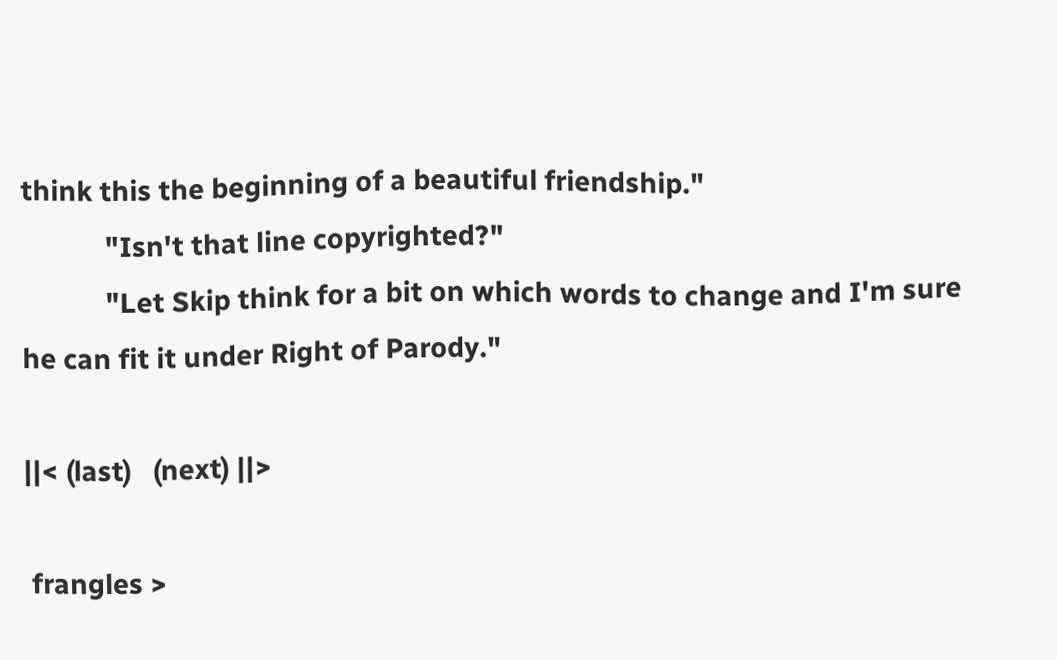think this the beginning of a beautiful friendship."
            "Isn't that line copyrighted?"
            "Let Skip think for a bit on which words to change and I'm sure he can fit it under Right of Parody."

||< (last)   (next) ||>

 frangles >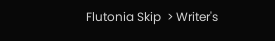Flutonia Skip  > Writer's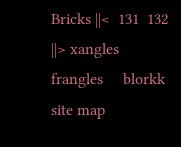Bricks ||<  131  132  ||> xangles     frangles     blorkk     site map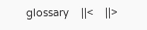glossary    ||<    ||>